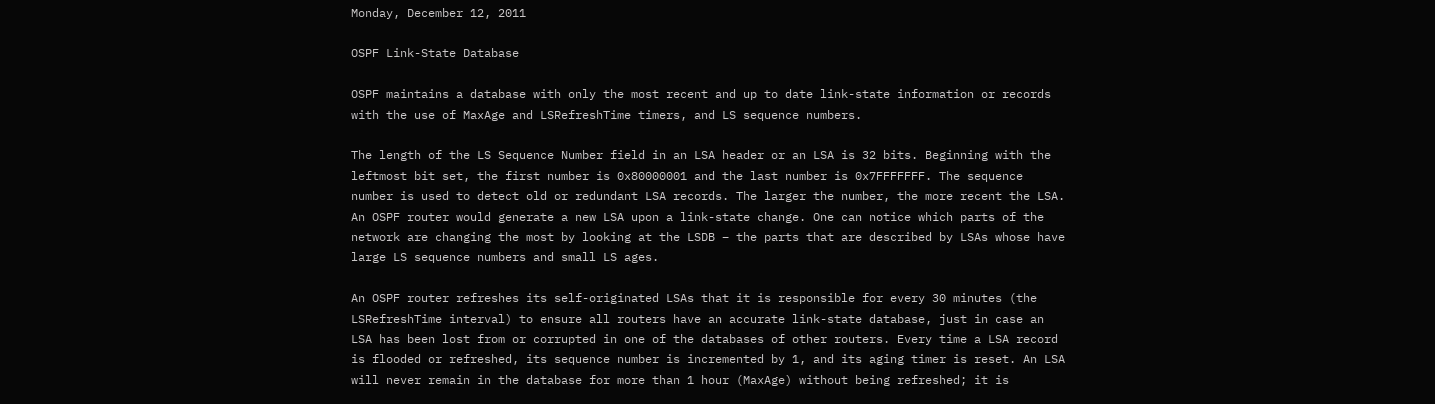Monday, December 12, 2011

OSPF Link-State Database

OSPF maintains a database with only the most recent and up to date link-state information or records with the use of MaxAge and LSRefreshTime timers, and LS sequence numbers.

The length of the LS Sequence Number field in an LSA header or an LSA is 32 bits. Beginning with the leftmost bit set, the first number is 0x80000001 and the last number is 0x7FFFFFFF. The sequence number is used to detect old or redundant LSA records. The larger the number, the more recent the LSA. An OSPF router would generate a new LSA upon a link-state change. One can notice which parts of the network are changing the most by looking at the LSDB – the parts that are described by LSAs whose have large LS sequence numbers and small LS ages.

An OSPF router refreshes its self-originated LSAs that it is responsible for every 30 minutes (the LSRefreshTime interval) to ensure all routers have an accurate link-state database, just in case an LSA has been lost from or corrupted in one of the databases of other routers. Every time a LSA record is flooded or refreshed, its sequence number is incremented by 1, and its aging timer is reset. An LSA will never remain in the database for more than 1 hour (MaxAge) without being refreshed; it is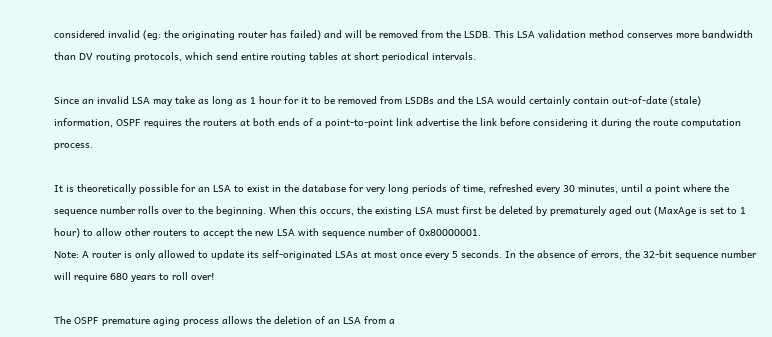considered invalid (eg: the originating router has failed) and will be removed from the LSDB. This LSA validation method conserves more bandwidth than DV routing protocols, which send entire routing tables at short periodical intervals.

Since an invalid LSA may take as long as 1 hour for it to be removed from LSDBs and the LSA would certainly contain out-of-date (stale) information, OSPF requires the routers at both ends of a point-to-point link advertise the link before considering it during the route computation process.

It is theoretically possible for an LSA to exist in the database for very long periods of time, refreshed every 30 minutes, until a point where the sequence number rolls over to the beginning. When this occurs, the existing LSA must first be deleted by prematurely aged out (MaxAge is set to 1 hour) to allow other routers to accept the new LSA with sequence number of 0x80000001.
Note: A router is only allowed to update its self-originated LSAs at most once every 5 seconds. In the absence of errors, the 32-bit sequence number will require 680 years to roll over!

The OSPF premature aging process allows the deletion of an LSA from a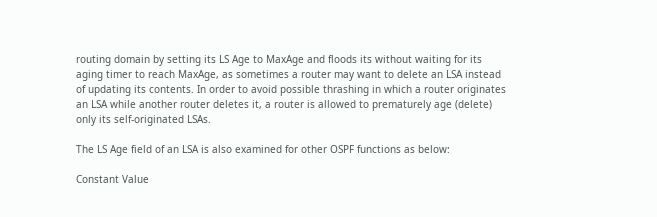routing domain by setting its LS Age to MaxAge and floods its without waiting for its aging timer to reach MaxAge, as sometimes a router may want to delete an LSA instead of updating its contents. In order to avoid possible thrashing in which a router originates an LSA while another router deletes it, a router is allowed to prematurely age (delete) only its self-originated LSAs.

The LS Age field of an LSA is also examined for other OSPF functions as below:

Constant Value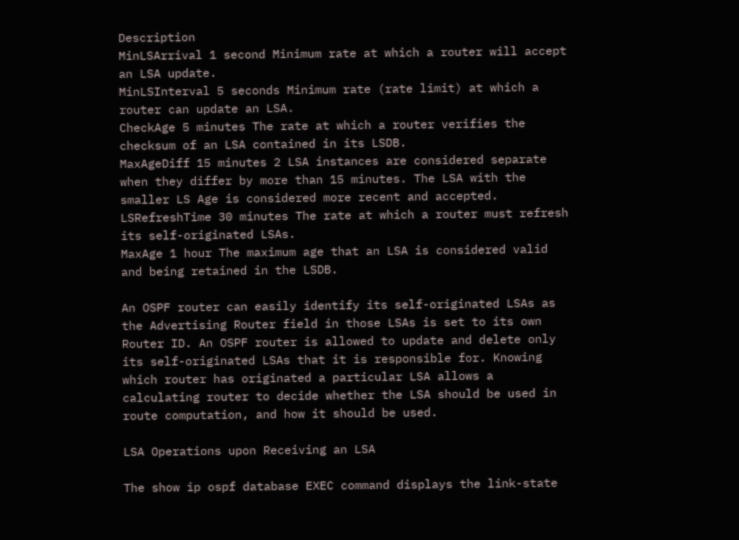Description
MinLSArrival 1 second Minimum rate at which a router will accept an LSA update.
MinLSInterval 5 seconds Minimum rate (rate limit) at which a router can update an LSA.
CheckAge 5 minutes The rate at which a router verifies the checksum of an LSA contained in its LSDB.
MaxAgeDiff 15 minutes 2 LSA instances are considered separate when they differ by more than 15 minutes. The LSA with the smaller LS Age is considered more recent and accepted.
LSRefreshTime 30 minutes The rate at which a router must refresh its self-originated LSAs.
MaxAge 1 hour The maximum age that an LSA is considered valid and being retained in the LSDB.

An OSPF router can easily identify its self-originated LSAs as the Advertising Router field in those LSAs is set to its own Router ID. An OSPF router is allowed to update and delete only its self-originated LSAs that it is responsible for. Knowing which router has originated a particular LSA allows a calculating router to decide whether the LSA should be used in route computation, and how it should be used.

LSA Operations upon Receiving an LSA

The show ip ospf database EXEC command displays the link-state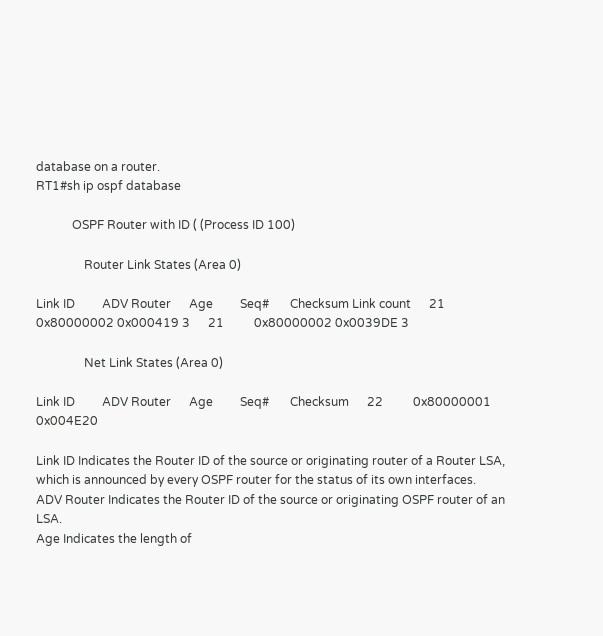database on a router.
RT1#sh ip ospf database

            OSPF Router with ID ( (Process ID 100)

                Router Link States (Area 0)

Link ID         ADV Router      Age         Seq#       Checksum Link count      21          0x80000002 0x000419 3      21          0x80000002 0x0039DE 3

                Net Link States (Area 0)

Link ID         ADV Router      Age         Seq#       Checksum      22          0x80000001 0x004E20

Link ID Indicates the Router ID of the source or originating router of a Router LSA, which is announced by every OSPF router for the status of its own interfaces.
ADV Router Indicates the Router ID of the source or originating OSPF router of an LSA.
Age Indicates the length of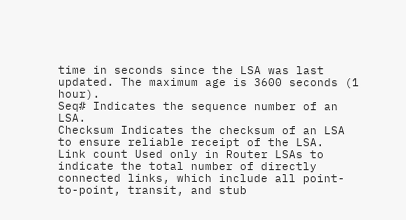time in seconds since the LSA was last updated. The maximum age is 3600 seconds (1 hour).
Seq# Indicates the sequence number of an LSA.
Checksum Indicates the checksum of an LSA to ensure reliable receipt of the LSA.
Link count Used only in Router LSAs to indicate the total number of directly connected links, which include all point-to-point, transit, and stub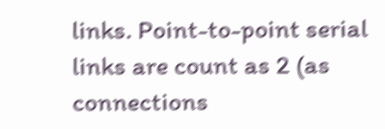links. Point-to-point serial links are count as 2 (as connections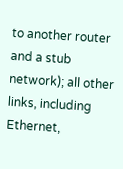to another router and a stub network); all other links, including Ethernet,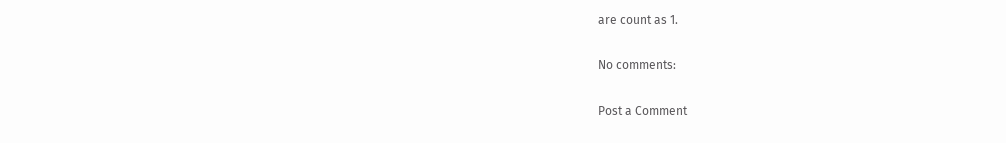are count as 1.

No comments:

Post a Comment